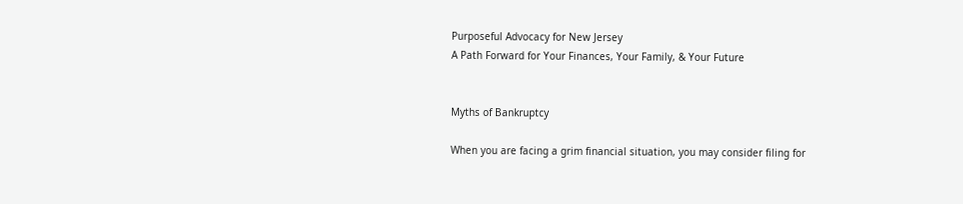Purposeful Advocacy for New Jersey
A Path Forward for Your Finances, Your Family, & Your Future


Myths of Bankruptcy

When you are facing a grim financial situation, you may consider filing for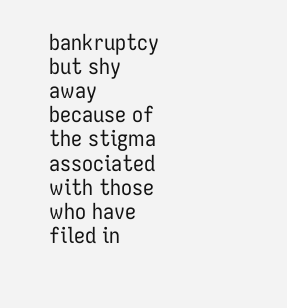bankruptcy but shy away because of the stigma associated with those who have filed in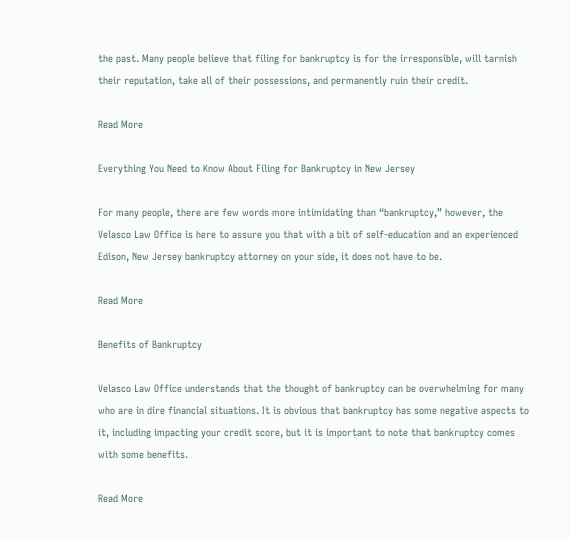the past. Many people believe that filing for bankruptcy is for the irresponsible, will tarnish their reputation, take all of their possessions, and permanently ruin their credit.

Read More

Everything You Need to Know About Filing for Bankruptcy in New Jersey

For many people, there are few words more intimidating than “bankruptcy,” however, the Velasco Law Office is here to assure you that with a bit of self-education and an experienced Edison, New Jersey bankruptcy attorney on your side, it does not have to be.

Read More

Benefits of Bankruptcy

Velasco Law Office understands that the thought of bankruptcy can be overwhelming for many who are in dire financial situations. It is obvious that bankruptcy has some negative aspects to it, including impacting your credit score, but it is important to note that bankruptcy comes with some benefits.

Read More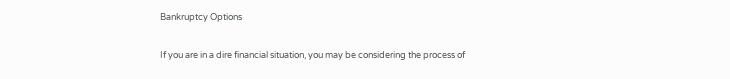Bankruptcy Options

If you are in a dire financial situation, you may be considering the process of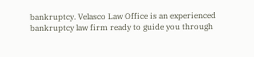bankruptcy. Velasco Law Office is an experienced bankruptcy law firm ready to guide you through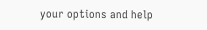your options and help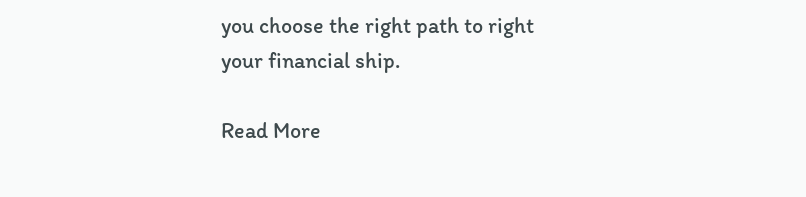you choose the right path to right your financial ship.

Read More